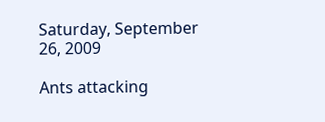Saturday, September 26, 2009

Ants attacking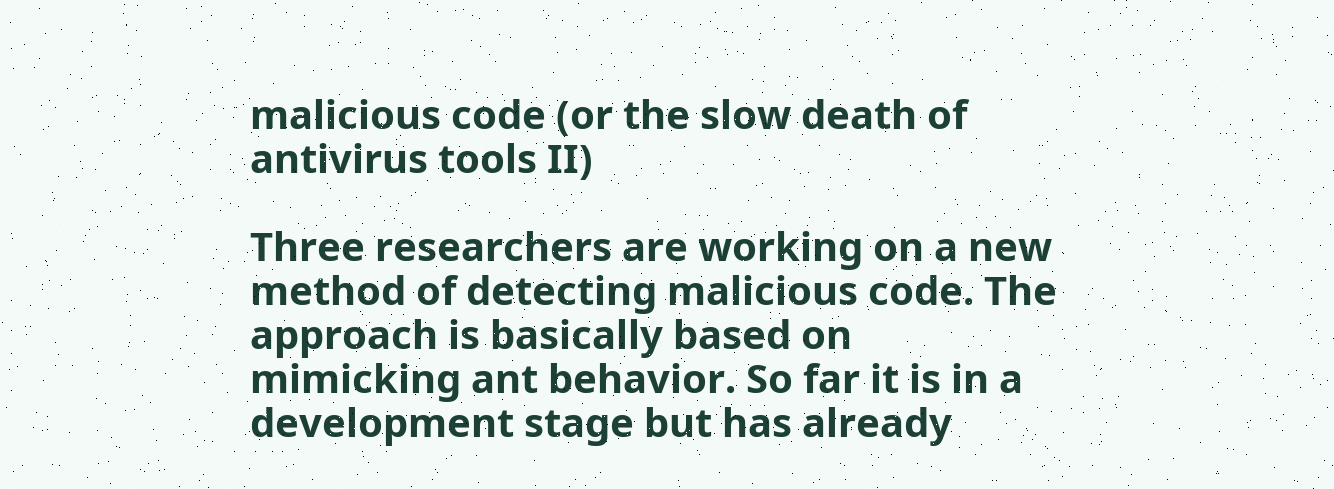malicious code (or the slow death of antivirus tools II)

Three researchers are working on a new method of detecting malicious code. The approach is basically based on mimicking ant behavior. So far it is in a development stage but has already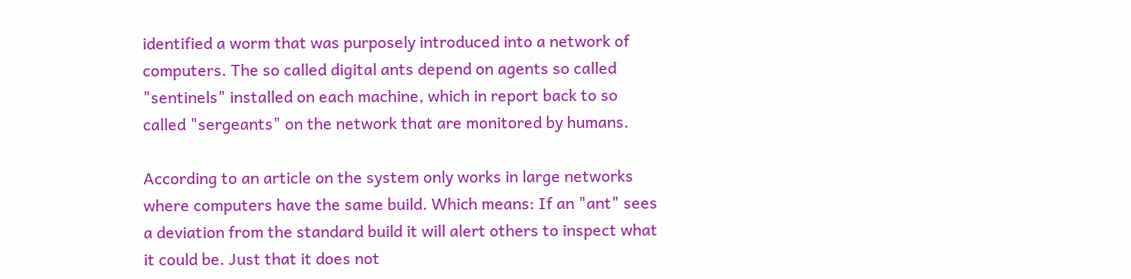identified a worm that was purposely introduced into a network of computers. The so called digital ants depend on agents so called "sentinels" installed on each machine, which in report back to so called "sergeants" on the network that are monitored by humans.

According to an article on the system only works in large networks where computers have the same build. Which means: If an "ant" sees a deviation from the standard build it will alert others to inspect what it could be. Just that it does not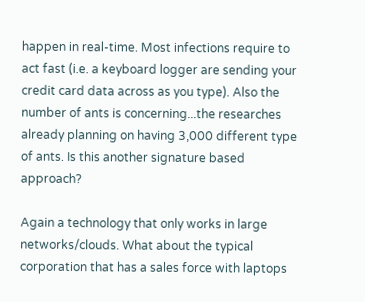happen in real-time. Most infections require to act fast (i.e. a keyboard logger are sending your credit card data across as you type). Also the number of ants is concerning...the researches already planning on having 3,000 different type of ants. Is this another signature based approach?

Again a technology that only works in large networks/clouds. What about the typical corporation that has a sales force with laptops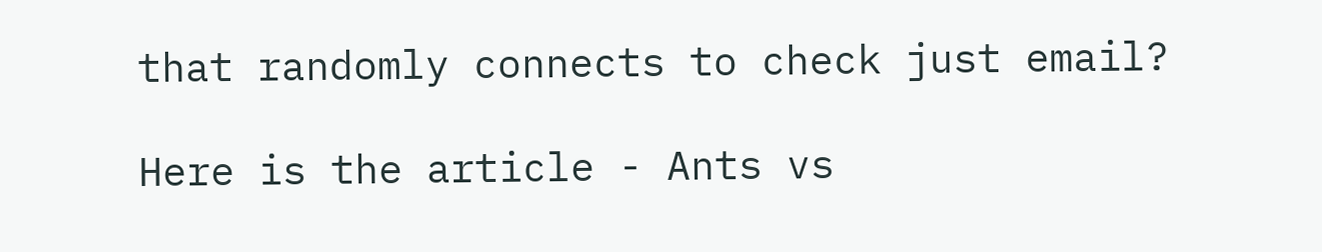that randomly connects to check just email?

Here is the article - Ants vs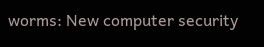worms: New computer security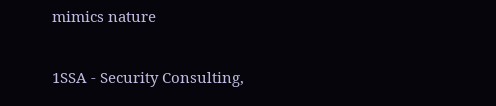mimics nature

1SSA - Security Consulting,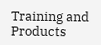Training and Products